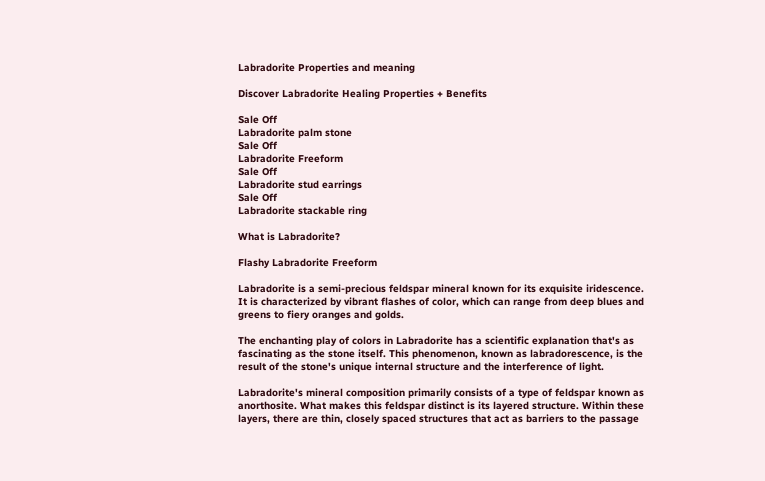Labradorite Properties and meaning

Discover Labradorite Healing Properties + Benefits

Sale Off
Labradorite palm stone
Sale Off
Labradorite Freeform
Sale Off
Labradorite stud earrings
Sale Off
Labradorite stackable ring

What is Labradorite?

Flashy Labradorite Freeform

Labradorite is a semi-precious feldspar mineral known for its exquisite iridescence. It is characterized by vibrant flashes of color, which can range from deep blues and greens to fiery oranges and golds.

The enchanting play of colors in Labradorite has a scientific explanation that's as fascinating as the stone itself. This phenomenon, known as labradorescence, is the result of the stone's unique internal structure and the interference of light.

Labradorite's mineral composition primarily consists of a type of feldspar known as anorthosite. What makes this feldspar distinct is its layered structure. Within these layers, there are thin, closely spaced structures that act as barriers to the passage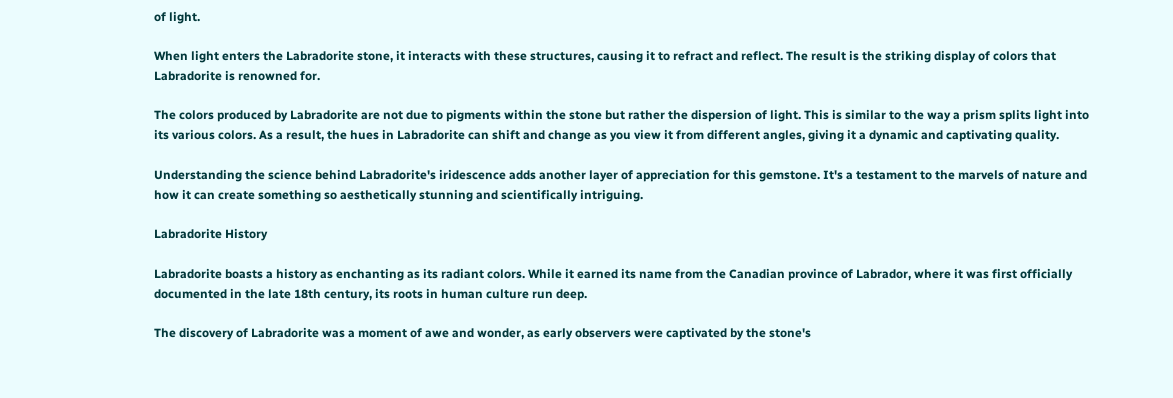of light.

When light enters the Labradorite stone, it interacts with these structures, causing it to refract and reflect. The result is the striking display of colors that Labradorite is renowned for.

The colors produced by Labradorite are not due to pigments within the stone but rather the dispersion of light. This is similar to the way a prism splits light into its various colors. As a result, the hues in Labradorite can shift and change as you view it from different angles, giving it a dynamic and captivating quality.

Understanding the science behind Labradorite's iridescence adds another layer of appreciation for this gemstone. It's a testament to the marvels of nature and how it can create something so aesthetically stunning and scientifically intriguing.

Labradorite History

Labradorite boasts a history as enchanting as its radiant colors. While it earned its name from the Canadian province of Labrador, where it was first officially documented in the late 18th century, its roots in human culture run deep.

The discovery of Labradorite was a moment of awe and wonder, as early observers were captivated by the stone's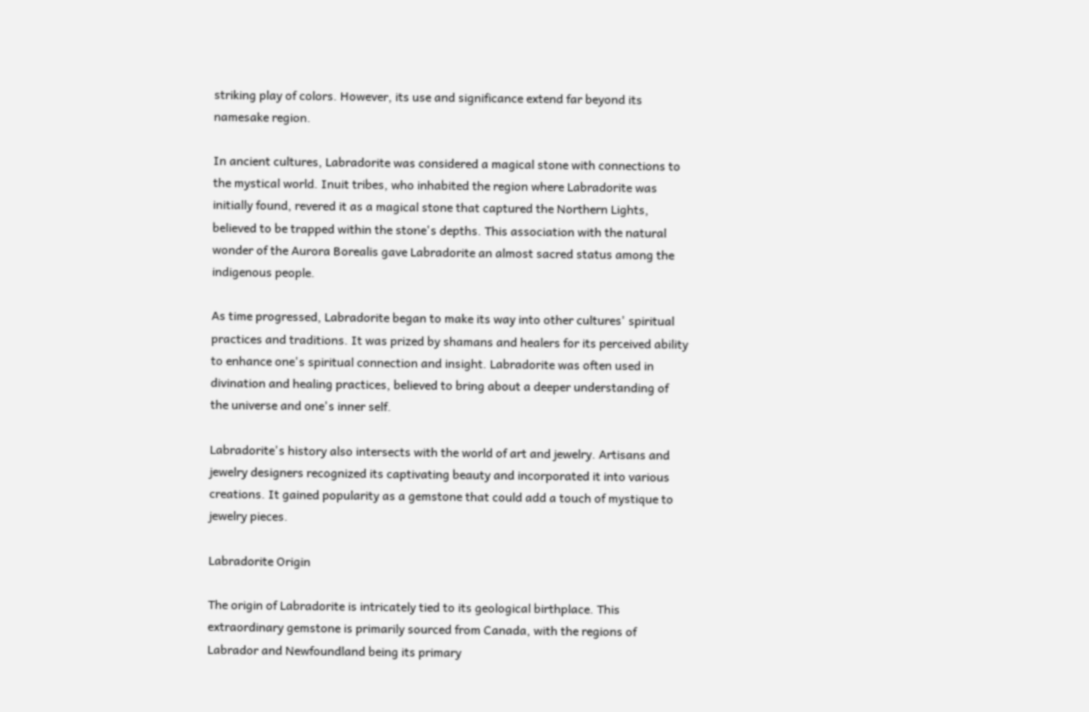striking play of colors. However, its use and significance extend far beyond its namesake region.

In ancient cultures, Labradorite was considered a magical stone with connections to the mystical world. Inuit tribes, who inhabited the region where Labradorite was initially found, revered it as a magical stone that captured the Northern Lights, believed to be trapped within the stone's depths. This association with the natural wonder of the Aurora Borealis gave Labradorite an almost sacred status among the indigenous people.

As time progressed, Labradorite began to make its way into other cultures' spiritual practices and traditions. It was prized by shamans and healers for its perceived ability to enhance one's spiritual connection and insight. Labradorite was often used in divination and healing practices, believed to bring about a deeper understanding of the universe and one's inner self.

Labradorite's history also intersects with the world of art and jewelry. Artisans and jewelry designers recognized its captivating beauty and incorporated it into various creations. It gained popularity as a gemstone that could add a touch of mystique to jewelry pieces.

Labradorite Origin

The origin of Labradorite is intricately tied to its geological birthplace. This extraordinary gemstone is primarily sourced from Canada, with the regions of Labrador and Newfoundland being its primary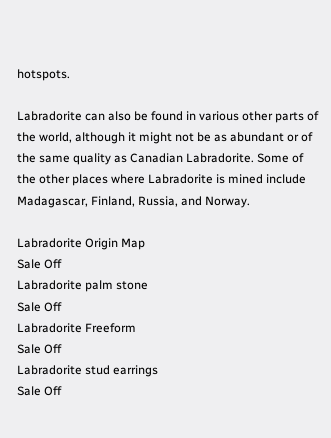hotspots.

Labradorite can also be found in various other parts of the world, although it might not be as abundant or of the same quality as Canadian Labradorite. Some of the other places where Labradorite is mined include Madagascar, Finland, Russia, and Norway.

Labradorite Origin Map
Sale Off
Labradorite palm stone
Sale Off
Labradorite Freeform
Sale Off
Labradorite stud earrings
Sale Off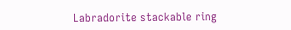Labradorite stackable ring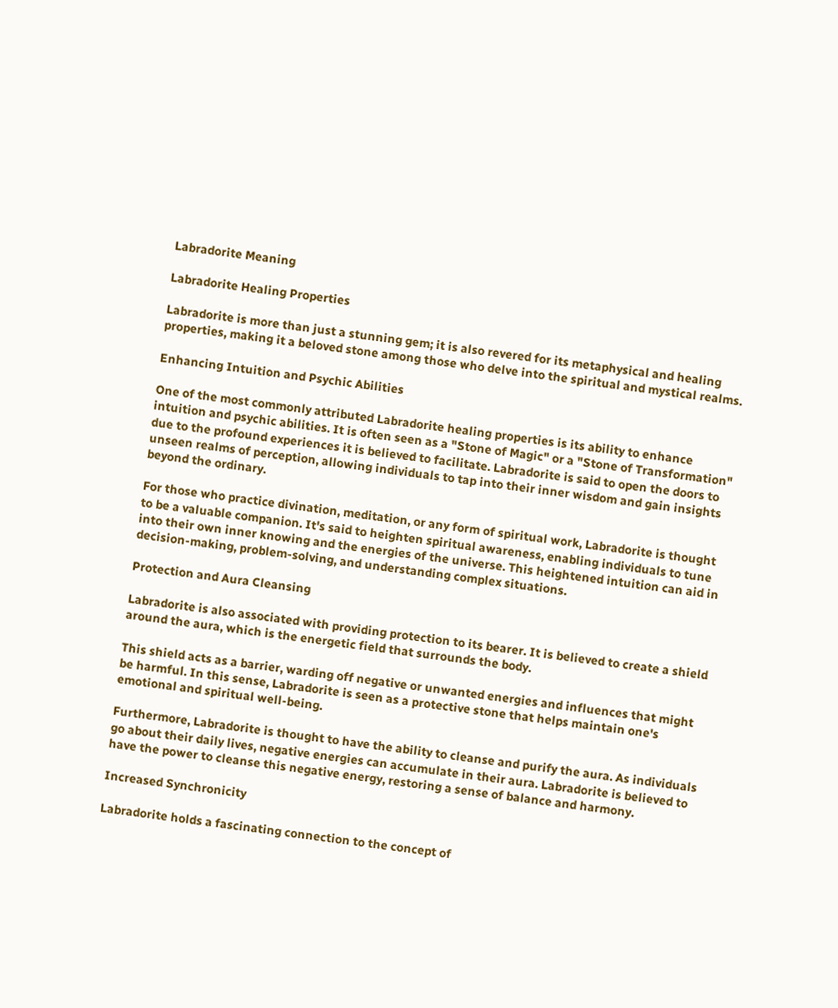Labradorite Meaning

Labradorite Healing Properties

Labradorite is more than just a stunning gem; it is also revered for its metaphysical and healing properties, making it a beloved stone among those who delve into the spiritual and mystical realms.

Enhancing Intuition and Psychic Abilities

One of the most commonly attributed Labradorite healing properties is its ability to enhance intuition and psychic abilities. It is often seen as a "Stone of Magic" or a "Stone of Transformation" due to the profound experiences it is believed to facilitate. Labradorite is said to open the doors to unseen realms of perception, allowing individuals to tap into their inner wisdom and gain insights beyond the ordinary.

For those who practice divination, meditation, or any form of spiritual work, Labradorite is thought to be a valuable companion. It's said to heighten spiritual awareness, enabling individuals to tune into their own inner knowing and the energies of the universe. This heightened intuition can aid in decision-making, problem-solving, and understanding complex situations.

Protection and Aura Cleansing

Labradorite is also associated with providing protection to its bearer. It is believed to create a shield around the aura, which is the energetic field that surrounds the body.

This shield acts as a barrier, warding off negative or unwanted energies and influences that might be harmful. In this sense, Labradorite is seen as a protective stone that helps maintain one's emotional and spiritual well-being.

Furthermore, Labradorite is thought to have the ability to cleanse and purify the aura. As individuals go about their daily lives, negative energies can accumulate in their aura. Labradorite is believed to have the power to cleanse this negative energy, restoring a sense of balance and harmony.

Increased Synchronicity

Labradorite holds a fascinating connection to the concept of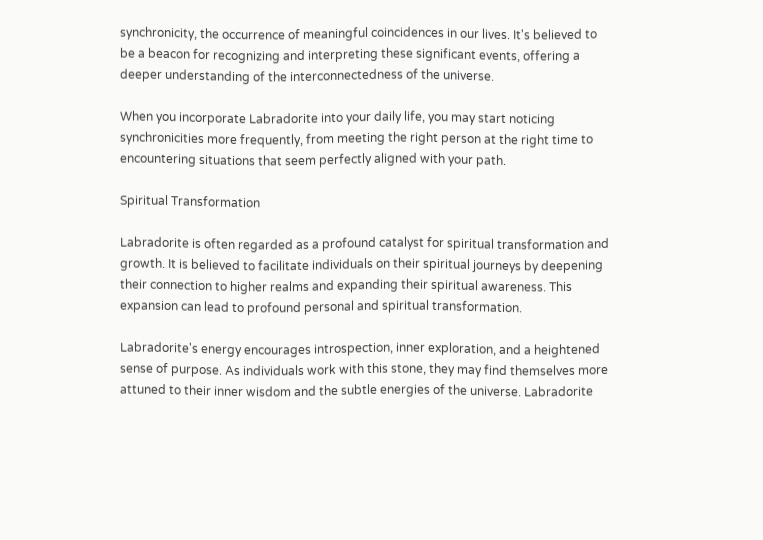synchronicity, the occurrence of meaningful coincidences in our lives. It's believed to be a beacon for recognizing and interpreting these significant events, offering a deeper understanding of the interconnectedness of the universe.

When you incorporate Labradorite into your daily life, you may start noticing synchronicities more frequently, from meeting the right person at the right time to encountering situations that seem perfectly aligned with your path.

Spiritual Transformation

Labradorite is often regarded as a profound catalyst for spiritual transformation and growth. It is believed to facilitate individuals on their spiritual journeys by deepening their connection to higher realms and expanding their spiritual awareness. This expansion can lead to profound personal and spiritual transformation.

Labradorite's energy encourages introspection, inner exploration, and a heightened sense of purpose. As individuals work with this stone, they may find themselves more attuned to their inner wisdom and the subtle energies of the universe. Labradorite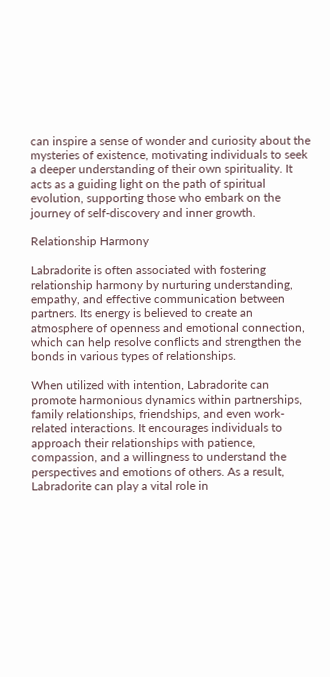can inspire a sense of wonder and curiosity about the mysteries of existence, motivating individuals to seek a deeper understanding of their own spirituality. It acts as a guiding light on the path of spiritual evolution, supporting those who embark on the journey of self-discovery and inner growth.

Relationship Harmony

Labradorite is often associated with fostering relationship harmony by nurturing understanding, empathy, and effective communication between partners. Its energy is believed to create an atmosphere of openness and emotional connection, which can help resolve conflicts and strengthen the bonds in various types of relationships.

When utilized with intention, Labradorite can promote harmonious dynamics within partnerships, family relationships, friendships, and even work-related interactions. It encourages individuals to approach their relationships with patience, compassion, and a willingness to understand the perspectives and emotions of others. As a result, Labradorite can play a vital role in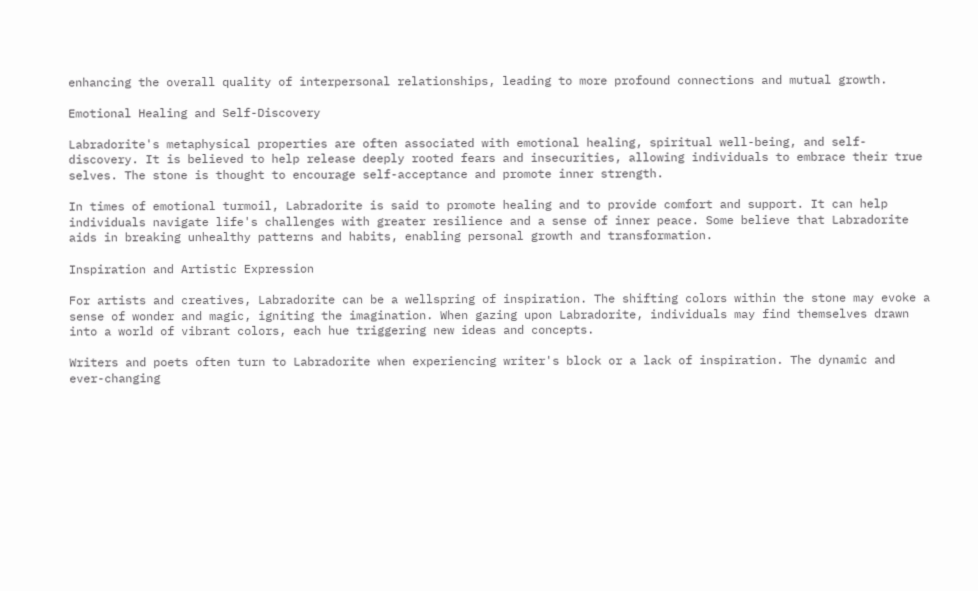enhancing the overall quality of interpersonal relationships, leading to more profound connections and mutual growth.

Emotional Healing and Self-Discovery

Labradorite's metaphysical properties are often associated with emotional healing, spiritual well-being, and self-discovery. It is believed to help release deeply rooted fears and insecurities, allowing individuals to embrace their true selves. The stone is thought to encourage self-acceptance and promote inner strength.

In times of emotional turmoil, Labradorite is said to promote healing and to provide comfort and support. It can help individuals navigate life's challenges with greater resilience and a sense of inner peace. Some believe that Labradorite aids in breaking unhealthy patterns and habits, enabling personal growth and transformation.

Inspiration and Artistic Expression

For artists and creatives, Labradorite can be a wellspring of inspiration. The shifting colors within the stone may evoke a sense of wonder and magic, igniting the imagination. When gazing upon Labradorite, individuals may find themselves drawn into a world of vibrant colors, each hue triggering new ideas and concepts.

Writers and poets often turn to Labradorite when experiencing writer's block or a lack of inspiration. The dynamic and ever-changing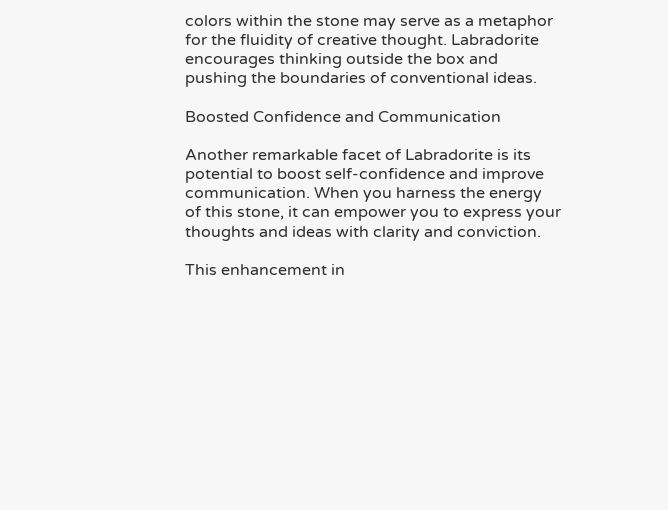colors within the stone may serve as a metaphor for the fluidity of creative thought. Labradorite encourages thinking outside the box and pushing the boundaries of conventional ideas.

Boosted Confidence and Communication

Another remarkable facet of Labradorite is its potential to boost self-confidence and improve communication. When you harness the energy of this stone, it can empower you to express your thoughts and ideas with clarity and conviction.

This enhancement in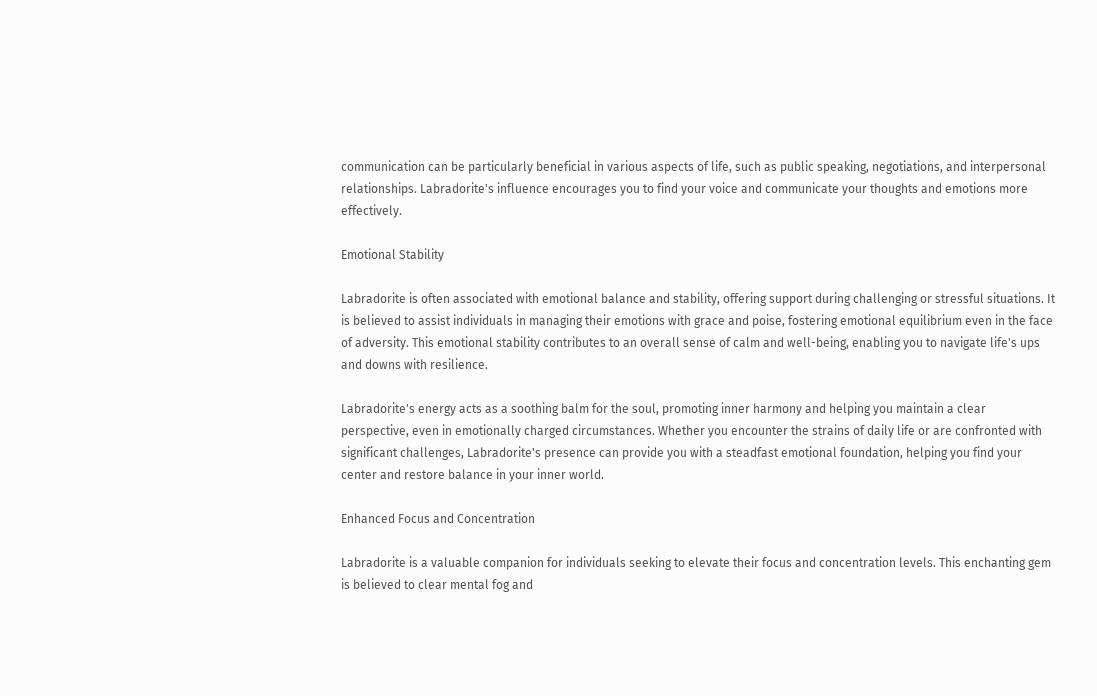communication can be particularly beneficial in various aspects of life, such as public speaking, negotiations, and interpersonal relationships. Labradorite's influence encourages you to find your voice and communicate your thoughts and emotions more effectively.

Emotional Stability

Labradorite is often associated with emotional balance and stability, offering support during challenging or stressful situations. It is believed to assist individuals in managing their emotions with grace and poise, fostering emotional equilibrium even in the face of adversity. This emotional stability contributes to an overall sense of calm and well-being, enabling you to navigate life's ups and downs with resilience.

Labradorite's energy acts as a soothing balm for the soul, promoting inner harmony and helping you maintain a clear perspective, even in emotionally charged circumstances. Whether you encounter the strains of daily life or are confronted with significant challenges, Labradorite's presence can provide you with a steadfast emotional foundation, helping you find your center and restore balance in your inner world.

Enhanced Focus and Concentration

Labradorite is a valuable companion for individuals seeking to elevate their focus and concentration levels. This enchanting gem is believed to clear mental fog and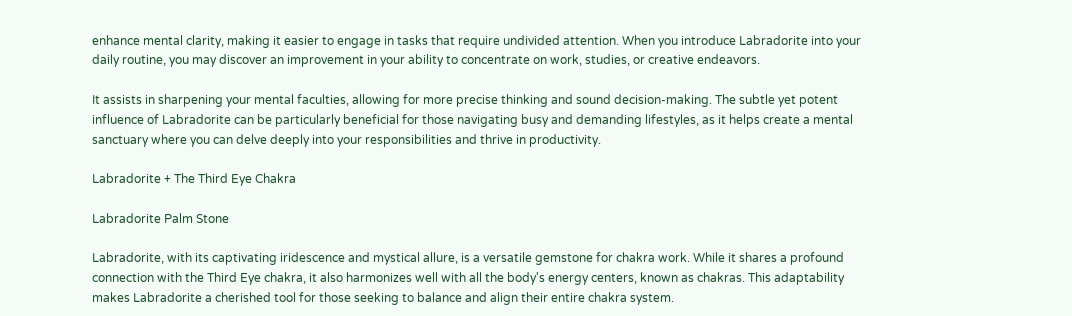enhance mental clarity, making it easier to engage in tasks that require undivided attention. When you introduce Labradorite into your daily routine, you may discover an improvement in your ability to concentrate on work, studies, or creative endeavors.

It assists in sharpening your mental faculties, allowing for more precise thinking and sound decision-making. The subtle yet potent influence of Labradorite can be particularly beneficial for those navigating busy and demanding lifestyles, as it helps create a mental sanctuary where you can delve deeply into your responsibilities and thrive in productivity.

Labradorite + The Third Eye Chakra

Labradorite Palm Stone

Labradorite, with its captivating iridescence and mystical allure, is a versatile gemstone for chakra work. While it shares a profound connection with the Third Eye chakra, it also harmonizes well with all the body's energy centers, known as chakras. This adaptability makes Labradorite a cherished tool for those seeking to balance and align their entire chakra system.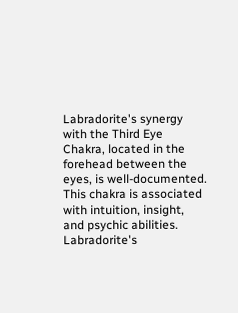Labradorite's synergy with the Third Eye Chakra, located in the forehead between the eyes, is well-documented. This chakra is associated with intuition, insight, and psychic abilities. Labradorite's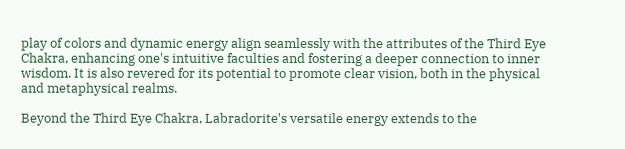play of colors and dynamic energy align seamlessly with the attributes of the Third Eye Chakra, enhancing one's intuitive faculties and fostering a deeper connection to inner wisdom. It is also revered for its potential to promote clear vision, both in the physical and metaphysical realms.

Beyond the Third Eye Chakra, Labradorite's versatile energy extends to the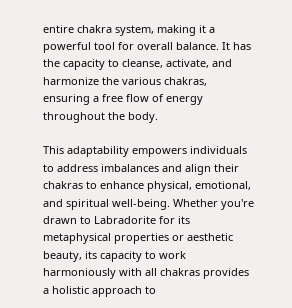entire chakra system, making it a powerful tool for overall balance. It has the capacity to cleanse, activate, and harmonize the various chakras, ensuring a free flow of energy throughout the body.

This adaptability empowers individuals to address imbalances and align their chakras to enhance physical, emotional, and spiritual well-being. Whether you're drawn to Labradorite for its metaphysical properties or aesthetic beauty, its capacity to work harmoniously with all chakras provides a holistic approach to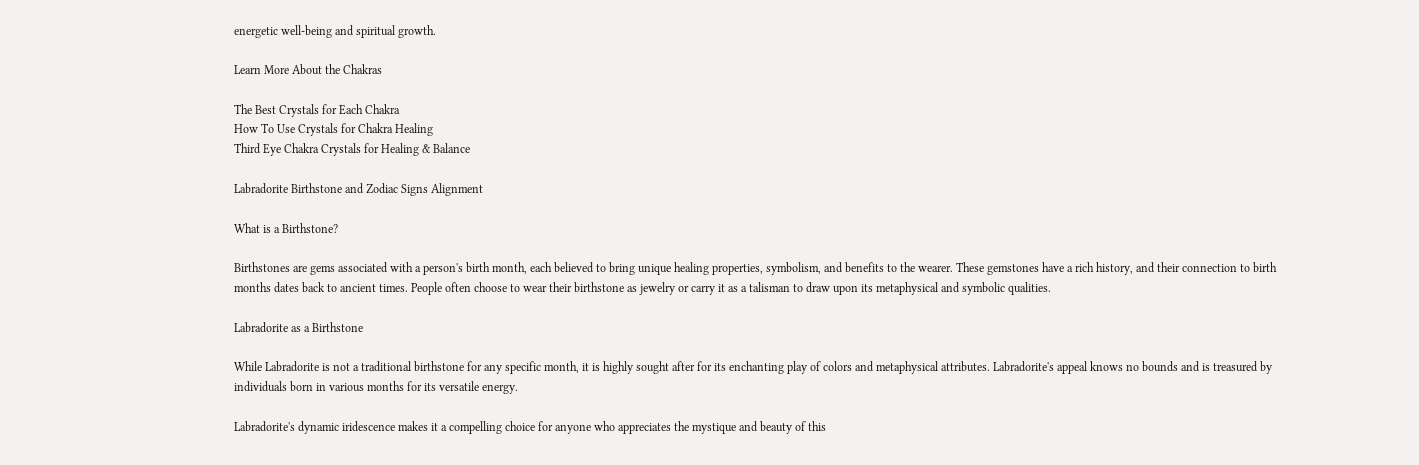energetic well-being and spiritual growth.

Learn More About the Chakras

The Best Crystals for Each Chakra
How To Use Crystals for Chakra Healing
Third Eye Chakra Crystals for Healing & Balance

Labradorite Birthstone and Zodiac Signs Alignment

What is a Birthstone?

Birthstones are gems associated with a person's birth month, each believed to bring unique healing properties, symbolism, and benefits to the wearer. These gemstones have a rich history, and their connection to birth months dates back to ancient times. People often choose to wear their birthstone as jewelry or carry it as a talisman to draw upon its metaphysical and symbolic qualities.

Labradorite as a Birthstone

While Labradorite is not a traditional birthstone for any specific month, it is highly sought after for its enchanting play of colors and metaphysical attributes. Labradorite's appeal knows no bounds and is treasured by individuals born in various months for its versatile energy.

Labradorite's dynamic iridescence makes it a compelling choice for anyone who appreciates the mystique and beauty of this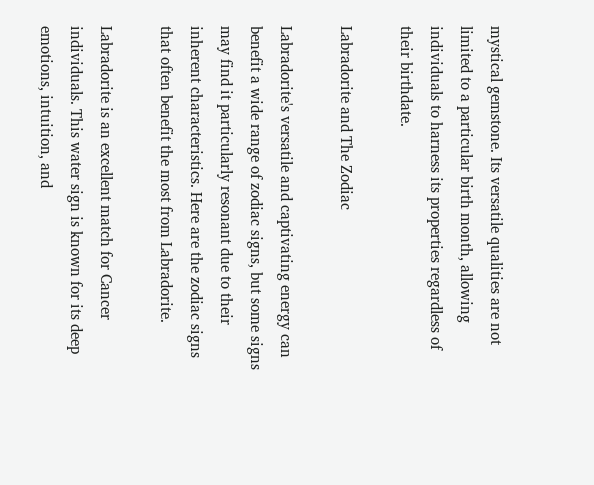mystical gemstone. Its versatile qualities are not limited to a particular birth month, allowing individuals to harness its properties regardless of their birthdate.

Labradorite and The Zodiac

Labradorite's versatile and captivating energy can benefit a wide range of zodiac signs, but some signs may find it particularly resonant due to their inherent characteristics. Here are the zodiac signs that often benefit the most from Labradorite.

Labradorite is an excellent match for Cancer individuals. This water sign is known for its deep emotions, intuition, and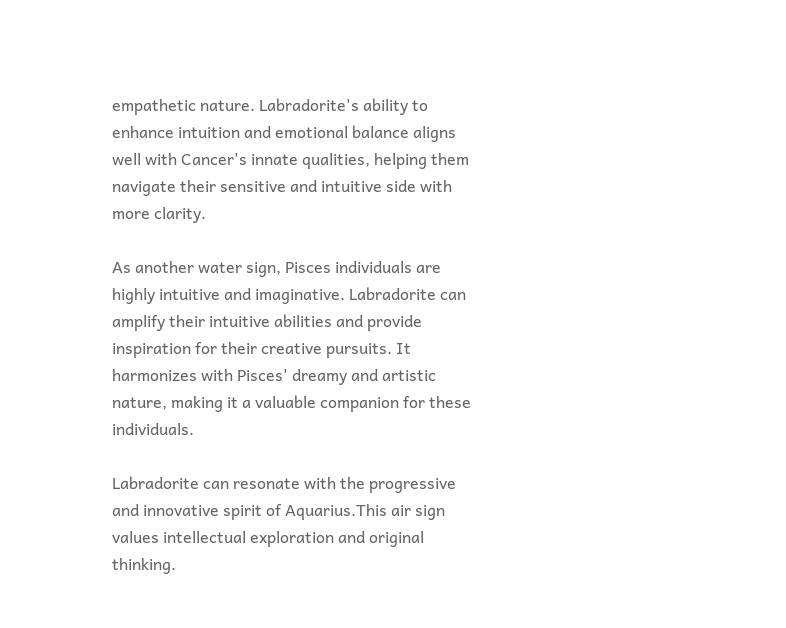empathetic nature. Labradorite's ability to enhance intuition and emotional balance aligns well with Cancer's innate qualities, helping them navigate their sensitive and intuitive side with more clarity.

As another water sign, Pisces individuals are highly intuitive and imaginative. Labradorite can amplify their intuitive abilities and provide inspiration for their creative pursuits. It harmonizes with Pisces' dreamy and artistic nature, making it a valuable companion for these individuals.

Labradorite can resonate with the progressive and innovative spirit of Aquarius.This air sign values intellectual exploration and original thinking.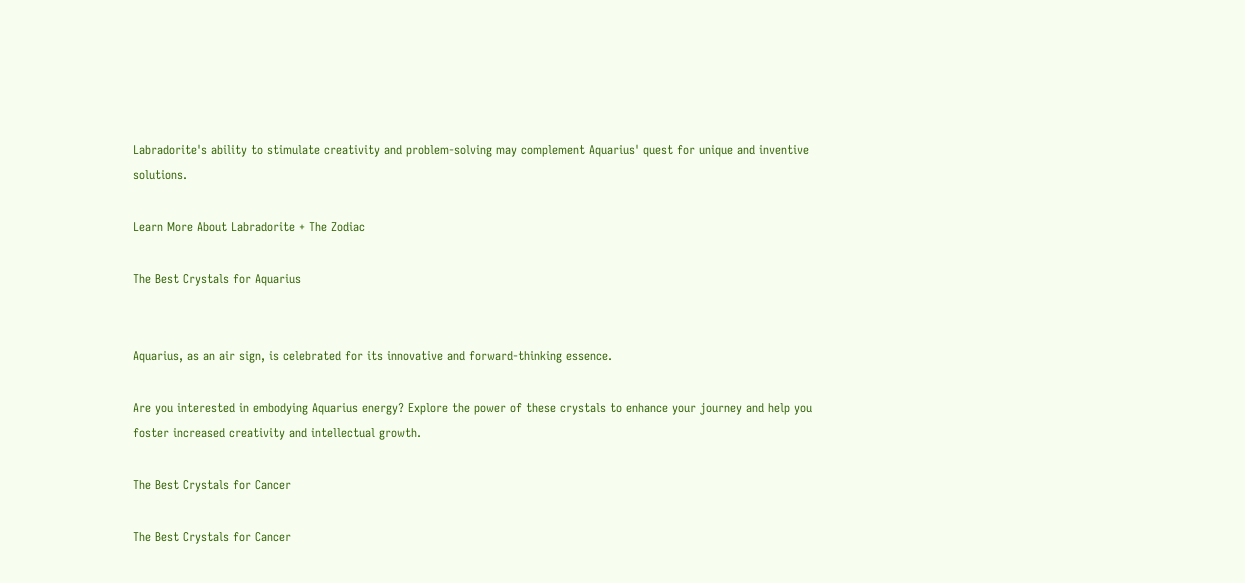Labradorite's ability to stimulate creativity and problem-solving may complement Aquarius' quest for unique and inventive solutions.

Learn More About Labradorite + The Zodiac

The Best Crystals for Aquarius


Aquarius, as an air sign, is celebrated for its innovative and forward-thinking essence.

Are you interested in embodying Aquarius energy? Explore the power of these crystals to enhance your journey and help you foster increased creativity and intellectual growth.

The Best Crystals for Cancer

The Best Crystals for Cancer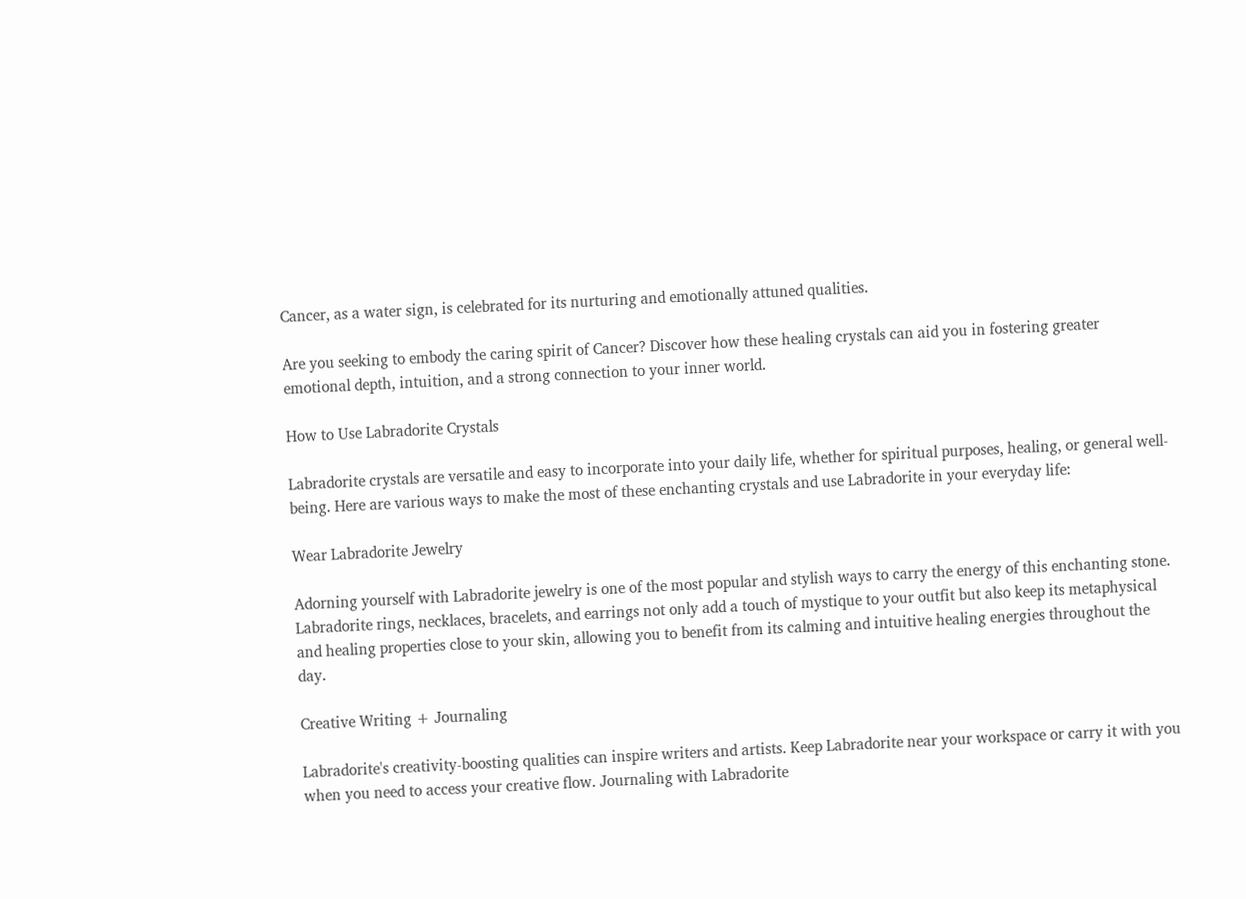Cancer, as a water sign, is celebrated for its nurturing and emotionally attuned qualities.

Are you seeking to embody the caring spirit of Cancer? Discover how these healing crystals can aid you in fostering greater emotional depth, intuition, and a strong connection to your inner world.

How to Use Labradorite Crystals

Labradorite crystals are versatile and easy to incorporate into your daily life, whether for spiritual purposes, healing, or general well-being. Here are various ways to make the most of these enchanting crystals and use Labradorite in your everyday life:

Wear Labradorite Jewelry

Adorning yourself with Labradorite jewelry is one of the most popular and stylish ways to carry the energy of this enchanting stone. Labradorite rings, necklaces, bracelets, and earrings not only add a touch of mystique to your outfit but also keep its metaphysical and healing properties close to your skin, allowing you to benefit from its calming and intuitive healing energies throughout the day.

Creative Writing + Journaling

Labradorite's creativity-boosting qualities can inspire writers and artists. Keep Labradorite near your workspace or carry it with you when you need to access your creative flow. Journaling with Labradorite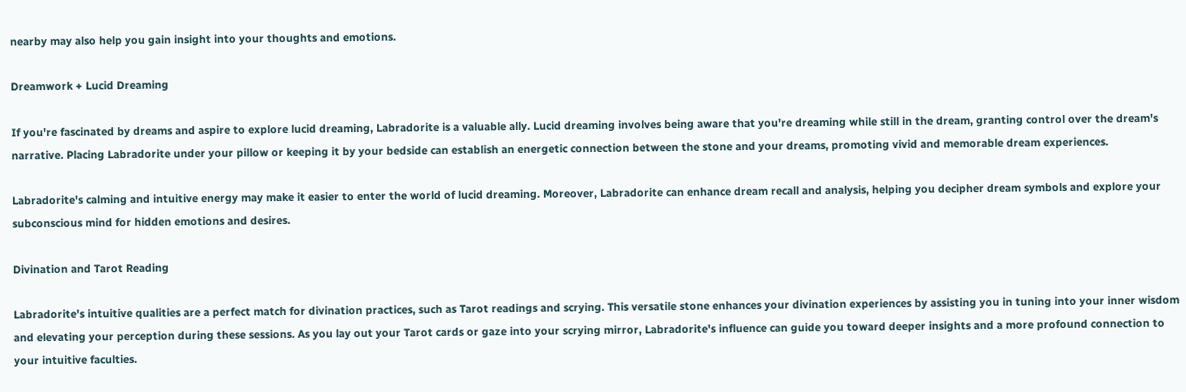nearby may also help you gain insight into your thoughts and emotions.

Dreamwork + Lucid Dreaming

If you're fascinated by dreams and aspire to explore lucid dreaming, Labradorite is a valuable ally. Lucid dreaming involves being aware that you're dreaming while still in the dream, granting control over the dream's narrative. Placing Labradorite under your pillow or keeping it by your bedside can establish an energetic connection between the stone and your dreams, promoting vivid and memorable dream experiences.

Labradorite's calming and intuitive energy may make it easier to enter the world of lucid dreaming. Moreover, Labradorite can enhance dream recall and analysis, helping you decipher dream symbols and explore your subconscious mind for hidden emotions and desires.

Divination and Tarot Reading

Labradorite's intuitive qualities are a perfect match for divination practices, such as Tarot readings and scrying. This versatile stone enhances your divination experiences by assisting you in tuning into your inner wisdom and elevating your perception during these sessions. As you lay out your Tarot cards or gaze into your scrying mirror, Labradorite's influence can guide you toward deeper insights and a more profound connection to your intuitive faculties.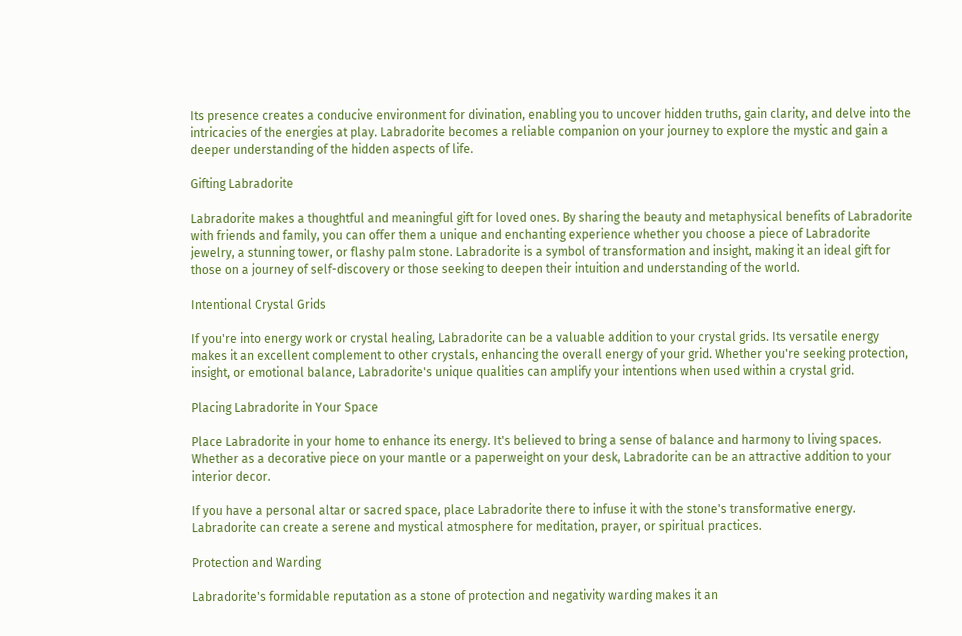Its presence creates a conducive environment for divination, enabling you to uncover hidden truths, gain clarity, and delve into the intricacies of the energies at play. Labradorite becomes a reliable companion on your journey to explore the mystic and gain a deeper understanding of the hidden aspects of life.

Gifting Labradorite

Labradorite makes a thoughtful and meaningful gift for loved ones. By sharing the beauty and metaphysical benefits of Labradorite with friends and family, you can offer them a unique and enchanting experience whether you choose a piece of Labradorite jewelry, a stunning tower, or flashy palm stone. Labradorite is a symbol of transformation and insight, making it an ideal gift for those on a journey of self-discovery or those seeking to deepen their intuition and understanding of the world.

Intentional Crystal Grids

If you're into energy work or crystal healing, Labradorite can be a valuable addition to your crystal grids. Its versatile energy makes it an excellent complement to other crystals, enhancing the overall energy of your grid. Whether you're seeking protection, insight, or emotional balance, Labradorite's unique qualities can amplify your intentions when used within a crystal grid.

Placing Labradorite in Your Space

Place Labradorite in your home to enhance its energy. It's believed to bring a sense of balance and harmony to living spaces. Whether as a decorative piece on your mantle or a paperweight on your desk, Labradorite can be an attractive addition to your interior decor.

If you have a personal altar or sacred space, place Labradorite there to infuse it with the stone's transformative energy. Labradorite can create a serene and mystical atmosphere for meditation, prayer, or spiritual practices.

Protection and Warding

Labradorite's formidable reputation as a stone of protection and negativity warding makes it an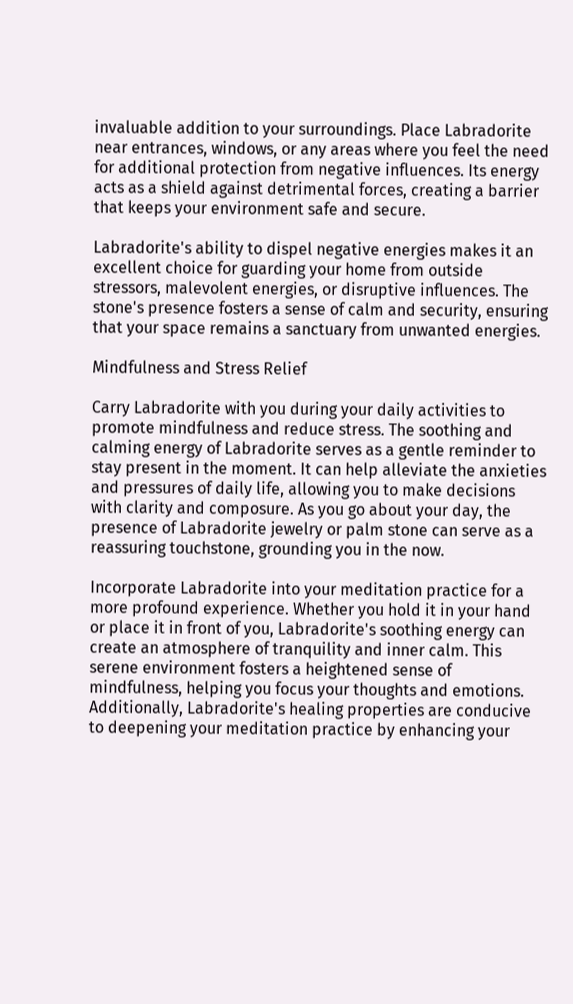invaluable addition to your surroundings. Place Labradorite near entrances, windows, or any areas where you feel the need for additional protection from negative influences. Its energy acts as a shield against detrimental forces, creating a barrier that keeps your environment safe and secure.

Labradorite's ability to dispel negative energies makes it an excellent choice for guarding your home from outside stressors, malevolent energies, or disruptive influences. The stone's presence fosters a sense of calm and security, ensuring that your space remains a sanctuary from unwanted energies.

Mindfulness and Stress Relief

Carry Labradorite with you during your daily activities to promote mindfulness and reduce stress. The soothing and calming energy of Labradorite serves as a gentle reminder to stay present in the moment. It can help alleviate the anxieties and pressures of daily life, allowing you to make decisions with clarity and composure. As you go about your day, the presence of Labradorite jewelry or palm stone can serve as a reassuring touchstone, grounding you in the now.

Incorporate Labradorite into your meditation practice for a more profound experience. Whether you hold it in your hand or place it in front of you, Labradorite's soothing energy can create an atmosphere of tranquility and inner calm. This serene environment fosters a heightened sense of mindfulness, helping you focus your thoughts and emotions. Additionally, Labradorite's healing properties are conducive to deepening your meditation practice by enhancing your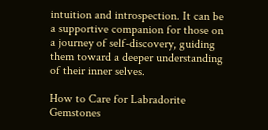intuition and introspection. It can be a supportive companion for those on a journey of self-discovery, guiding them toward a deeper understanding of their inner selves.

How to Care for Labradorite Gemstones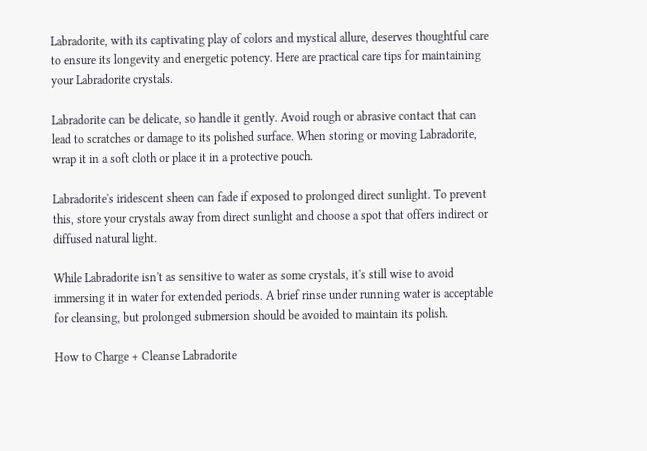Labradorite, with its captivating play of colors and mystical allure, deserves thoughtful care to ensure its longevity and energetic potency. Here are practical care tips for maintaining your Labradorite crystals.

Labradorite can be delicate, so handle it gently. Avoid rough or abrasive contact that can lead to scratches or damage to its polished surface. When storing or moving Labradorite, wrap it in a soft cloth or place it in a protective pouch.

Labradorite's iridescent sheen can fade if exposed to prolonged direct sunlight. To prevent this, store your crystals away from direct sunlight and choose a spot that offers indirect or diffused natural light.

While Labradorite isn't as sensitive to water as some crystals, it's still wise to avoid immersing it in water for extended periods. A brief rinse under running water is acceptable for cleansing, but prolonged submersion should be avoided to maintain its polish.

How to Charge + Cleanse Labradorite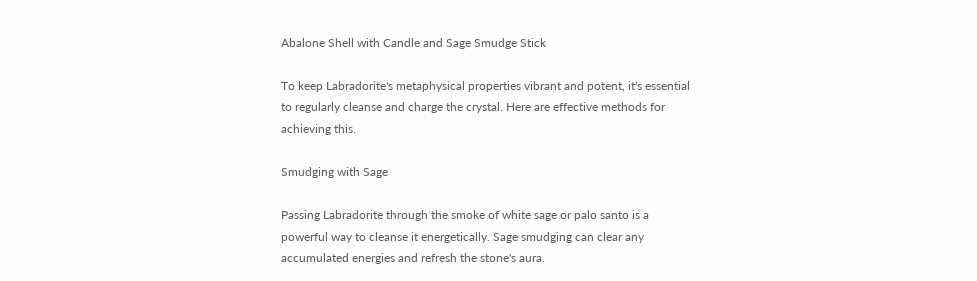Abalone Shell with Candle and Sage Smudge Stick

To keep Labradorite's metaphysical properties vibrant and potent, it's essential to regularly cleanse and charge the crystal. Here are effective methods for achieving this.

Smudging with Sage

Passing Labradorite through the smoke of white sage or palo santo is a powerful way to cleanse it energetically. Sage smudging can clear any accumulated energies and refresh the stone's aura.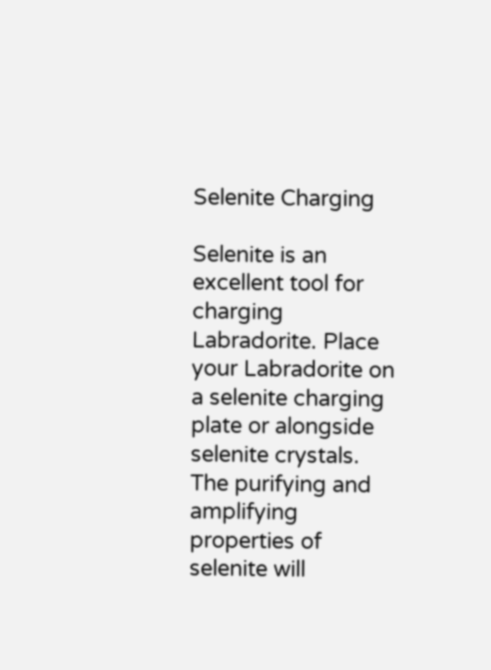Selenite Charging

Selenite is an excellent tool for charging Labradorite. Place your Labradorite on a selenite charging plate or alongside selenite crystals. The purifying and amplifying properties of selenite will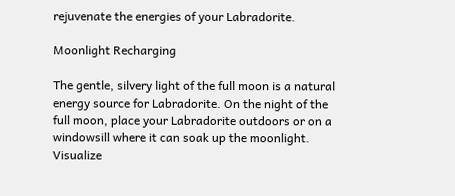rejuvenate the energies of your Labradorite.

Moonlight Recharging

The gentle, silvery light of the full moon is a natural energy source for Labradorite. On the night of the full moon, place your Labradorite outdoors or on a windowsill where it can soak up the moonlight. Visualize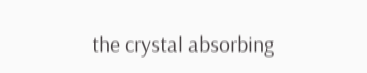the crystal absorbing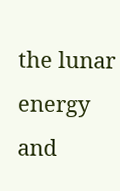the lunar energy and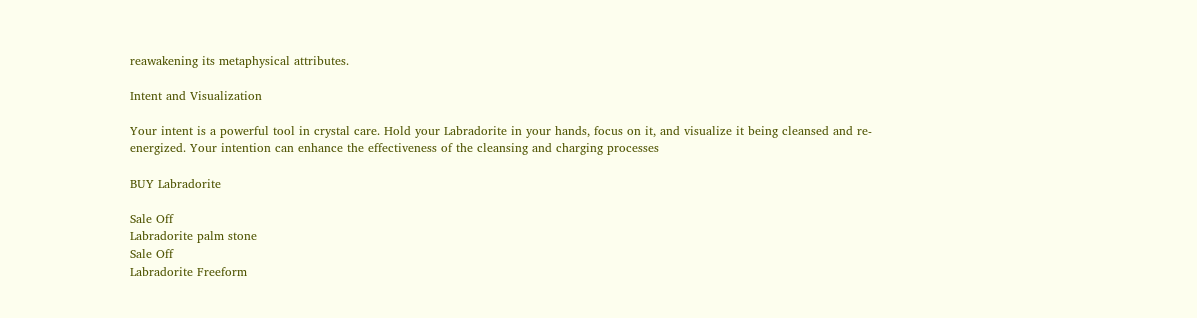reawakening its metaphysical attributes.

Intent and Visualization

Your intent is a powerful tool in crystal care. Hold your Labradorite in your hands, focus on it, and visualize it being cleansed and re-energized. Your intention can enhance the effectiveness of the cleansing and charging processes

BUY Labradorite

Sale Off
Labradorite palm stone
Sale Off
Labradorite Freeform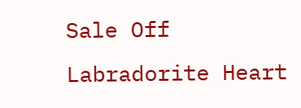Sale Off
Labradorite Heart